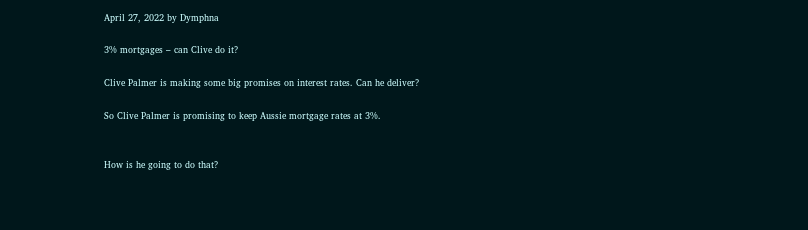April 27, 2022 by Dymphna

3% mortgages – can Clive do it?

Clive Palmer is making some big promises on interest rates. Can he deliver?

So Clive Palmer is promising to keep Aussie mortgage rates at 3%.


How is he going to do that?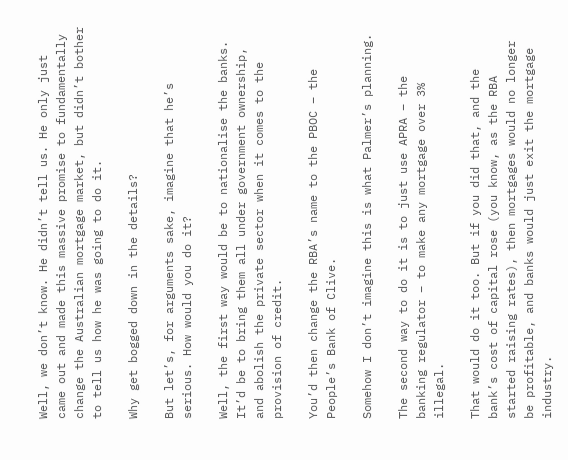Well, we don’t know. He didn’t tell us. He only just came out and made this massive promise to fundamentally change the Australian mortgage market, but didn’t bother to tell us how he was going to do it.

Why get bogged down in the details?

But let’s, for arguments sake, imagine that he’s serious. How would you do it?

Well, the first way would be to nationalise the banks. It’d be to bring them all under government ownership, and abolish the private sector when it comes to the provision of credit.

You’d then change the RBA’s name to the PBOC – the People’s Bank of Clive.

Somehow I don’t imagine this is what Palmer’s planning.

The second way to do it is to just use APRA – the banking regulator – to make any mortgage over 3% illegal.

That would do it too. But if you did that, and the bank’s cost of capital rose (you know, as the RBA started raising rates), then mortgages would no longer be profitable, and banks would just exit the mortgage industry.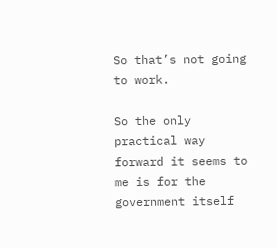So that’s not going to work.

So the only practical way forward it seems to me is for the government itself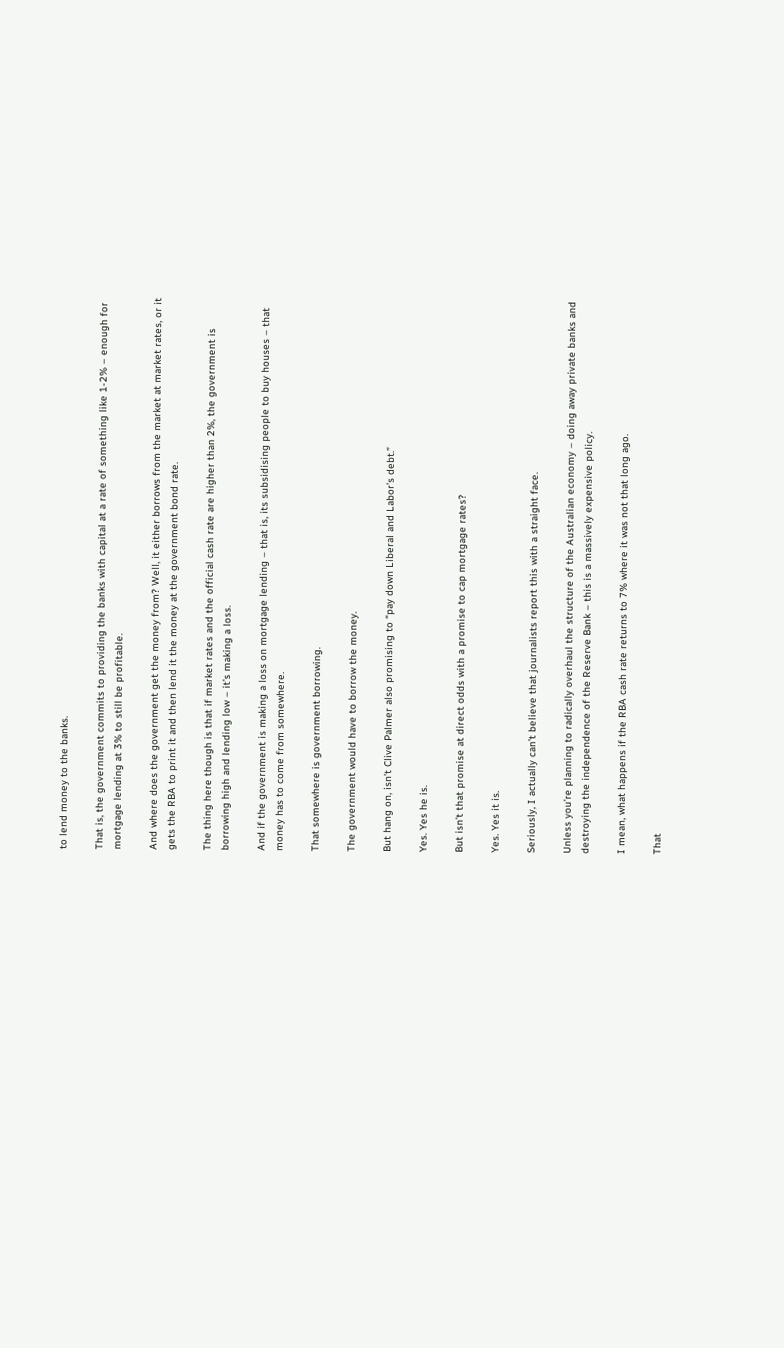to lend money to the banks.

That is, the government commits to providing the banks with capital at a rate of something like 1-2% – enough for mortgage lending at 3% to still be profitable.

And where does the government get the money from? Well, it either borrows from the market at market rates, or it gets the RBA to print it and then lend it the money at the government bond rate.

The thing here though is that if market rates and the official cash rate are higher than 2%, the government is borrowing high and lending low – it’s making a loss.

And if the government is making a loss on mortgage lending – that is, its subsidising people to buy houses – that money has to come from somewhere.

That somewhere is government borrowing.

The government would have to borrow the money.

But hang on, isn’t Clive Palmer also promising to “pay down Liberal and Labor’s debt.”

Yes. Yes he is.

But isn’t that promise at direct odds with a promise to cap mortgage rates?

Yes. Yes it is.

Seriously, I actually can’t believe that journalists report this with a straight face.

Unless you’re planning to radically overhaul the structure of the Australian economy – doing away private banks and destroying the independence of the Reserve Bank – this is a massively expensive policy.

I mean, what happens if the RBA cash rate returns to 7% where it was not that long ago.

That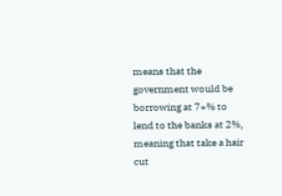means that the government would be borrowing at 7+% to lend to the banks at 2%, meaning that take a hair cut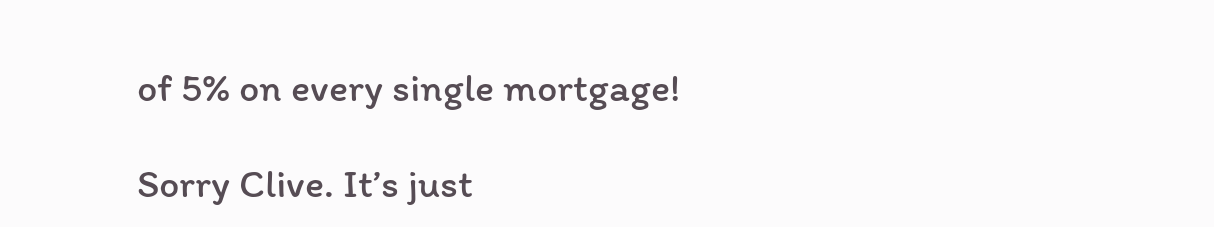of 5% on every single mortgage!

Sorry Clive. It’s just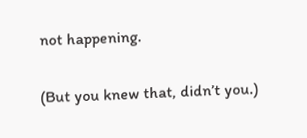not happening.

(But you knew that, didn’t you.)